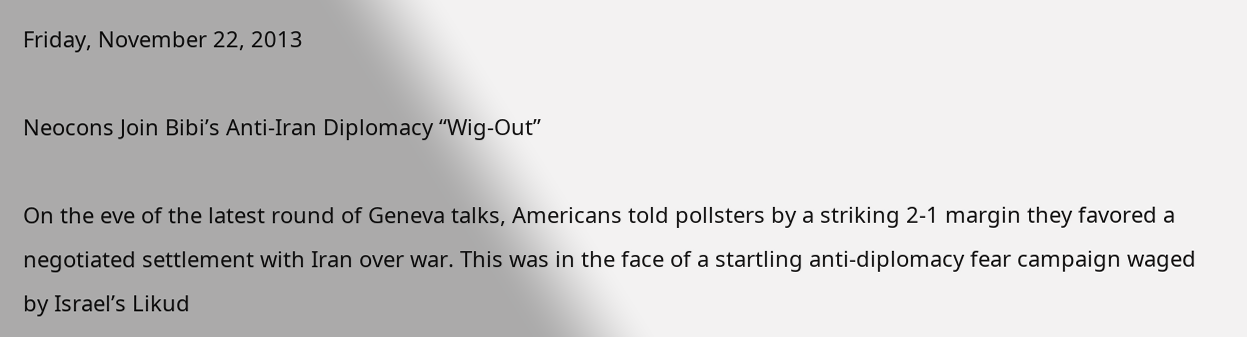Friday, November 22, 2013

Neocons Join Bibi’s Anti-Iran Diplomacy “Wig-Out”

On the eve of the latest round of Geneva talks, Americans told pollsters by a striking 2-1 margin they favored a negotiated settlement with Iran over war. This was in the face of a startling anti-diplomacy fear campaign waged by Israel’s Likud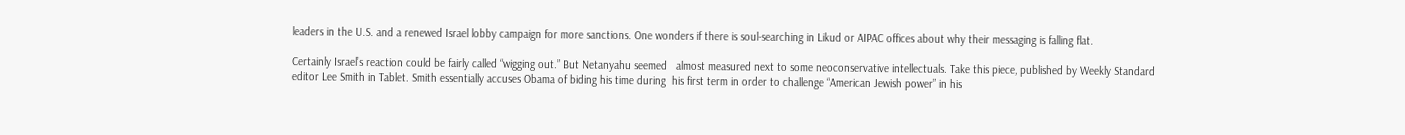leaders in the U.S. and a renewed Israel lobby campaign for more sanctions. One wonders if there is soul-searching in Likud or AIPAC offices about why their messaging is falling flat.

Certainly Israel’s reaction could be fairly called “wigging out.” But Netanyahu seemed   almost measured next to some neoconservative intellectuals. Take this piece, published by Weekly Standard editor Lee Smith in Tablet. Smith essentially accuses Obama of biding his time during  his first term in order to challenge “American Jewish power” in his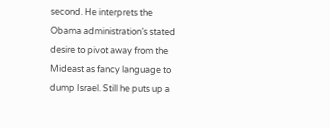second. He interprets the Obama administration’s stated desire to pivot away from the Mideast as fancy language to dump Israel. Still he puts up a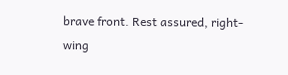brave front. Rest assured, right-wing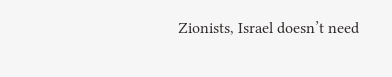Zionists, Israel doesn’t need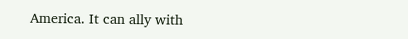America. It can ally with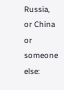Russia, or China or someone else: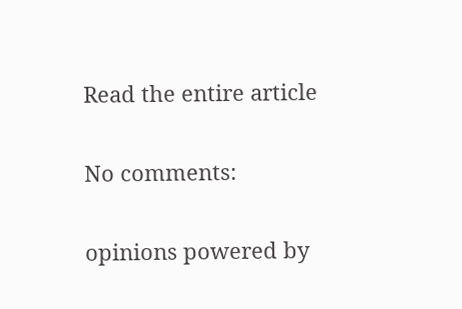Read the entire article

No comments:

opinions powered by